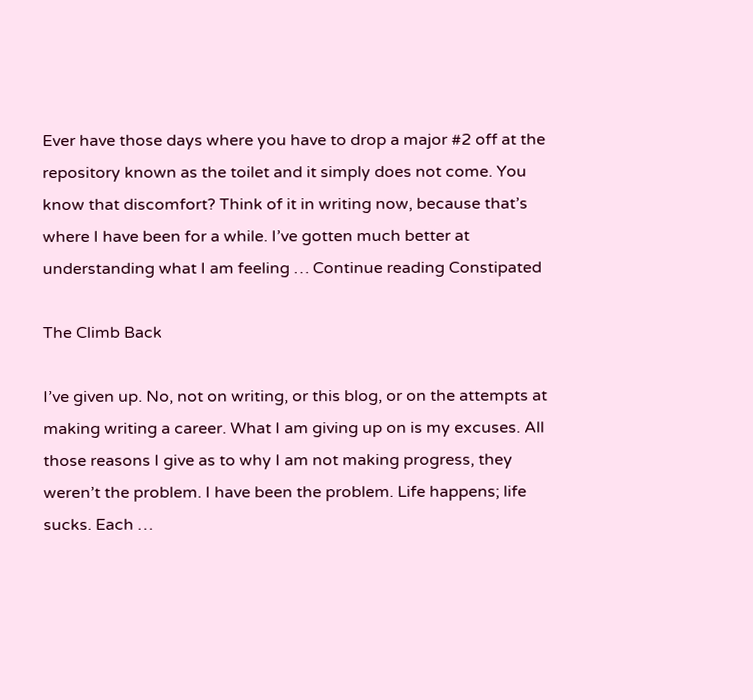Ever have those days where you have to drop a major #2 off at the repository known as the toilet and it simply does not come. You know that discomfort? Think of it in writing now, because that’s where I have been for a while. I’ve gotten much better at understanding what I am feeling … Continue reading Constipated

The Climb Back

I’ve given up. No, not on writing, or this blog, or on the attempts at making writing a career. What I am giving up on is my excuses. All those reasons I give as to why I am not making progress, they weren’t the problem. I have been the problem. Life happens; life sucks. Each …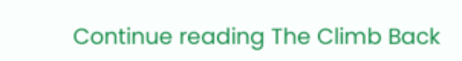Continue reading The Climb Back